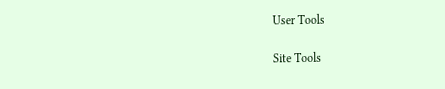User Tools

Site Tools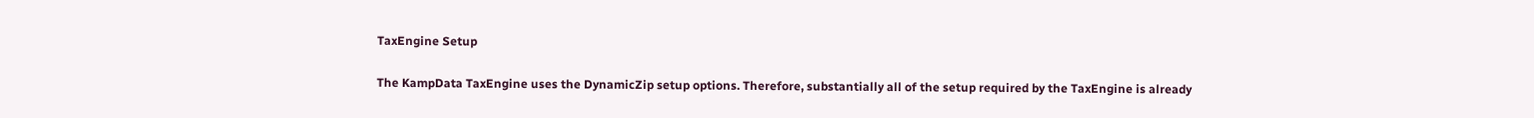TaxEngine Setup

The KampData TaxEngine uses the DynamicZip setup options. Therefore, substantially all of the setup required by the TaxEngine is already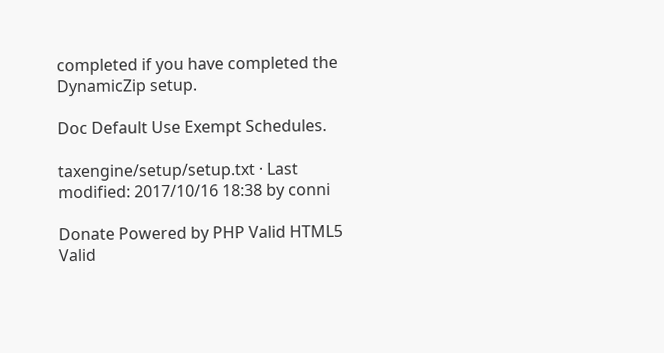completed if you have completed the DynamicZip setup.

Doc Default Use Exempt Schedules.

taxengine/setup/setup.txt · Last modified: 2017/10/16 18:38 by conni

Donate Powered by PHP Valid HTML5 Valid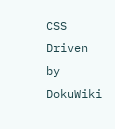CSS Driven by DokuWiki